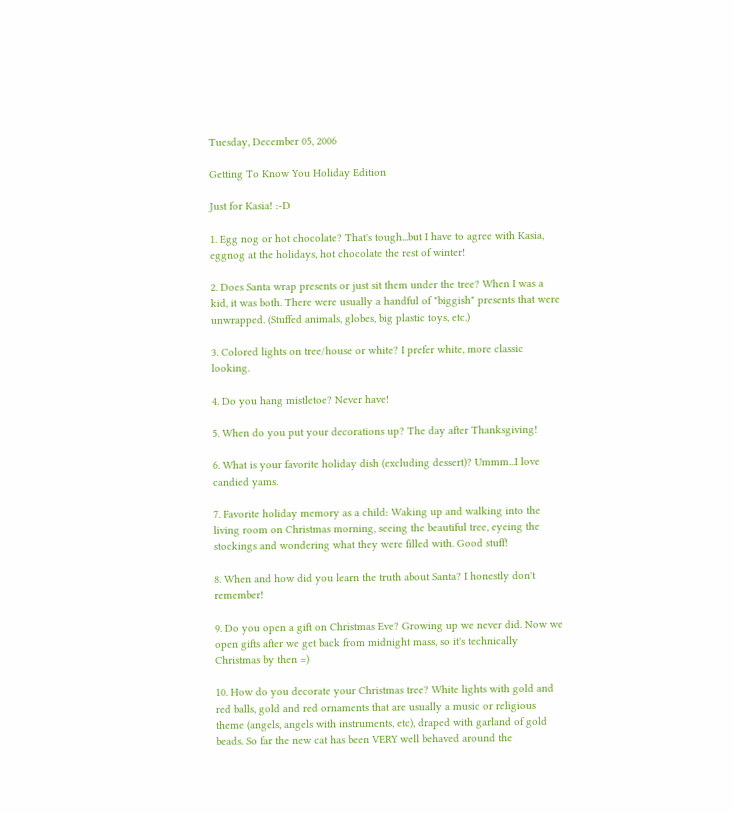Tuesday, December 05, 2006

Getting To Know You Holiday Edition

Just for Kasia! :-D

1. Egg nog or hot chocolate? That's tough...but I have to agree with Kasia, eggnog at the holidays, hot chocolate the rest of winter!

2. Does Santa wrap presents or just sit them under the tree? When I was a kid, it was both. There were usually a handful of "biggish" presents that were unwrapped. (Stuffed animals, globes, big plastic toys, etc.)

3. Colored lights on tree/house or white? I prefer white, more classic looking.

4. Do you hang mistletoe? Never have!

5. When do you put your decorations up? The day after Thanksgiving!

6. What is your favorite holiday dish (excluding dessert)? Ummm...I love candied yams.

7. Favorite holiday memory as a child: Waking up and walking into the living room on Christmas morning, seeing the beautiful tree, eyeing the stockings and wondering what they were filled with. Good stuff!

8. When and how did you learn the truth about Santa? I honestly don't remember!

9. Do you open a gift on Christmas Eve? Growing up we never did. Now we open gifts after we get back from midnight mass, so it's technically Christmas by then =)

10. How do you decorate your Christmas tree? White lights with gold and red balls, gold and red ornaments that are usually a music or religious theme (angels, angels with instruments, etc), draped with garland of gold beads. So far the new cat has been VERY well behaved around the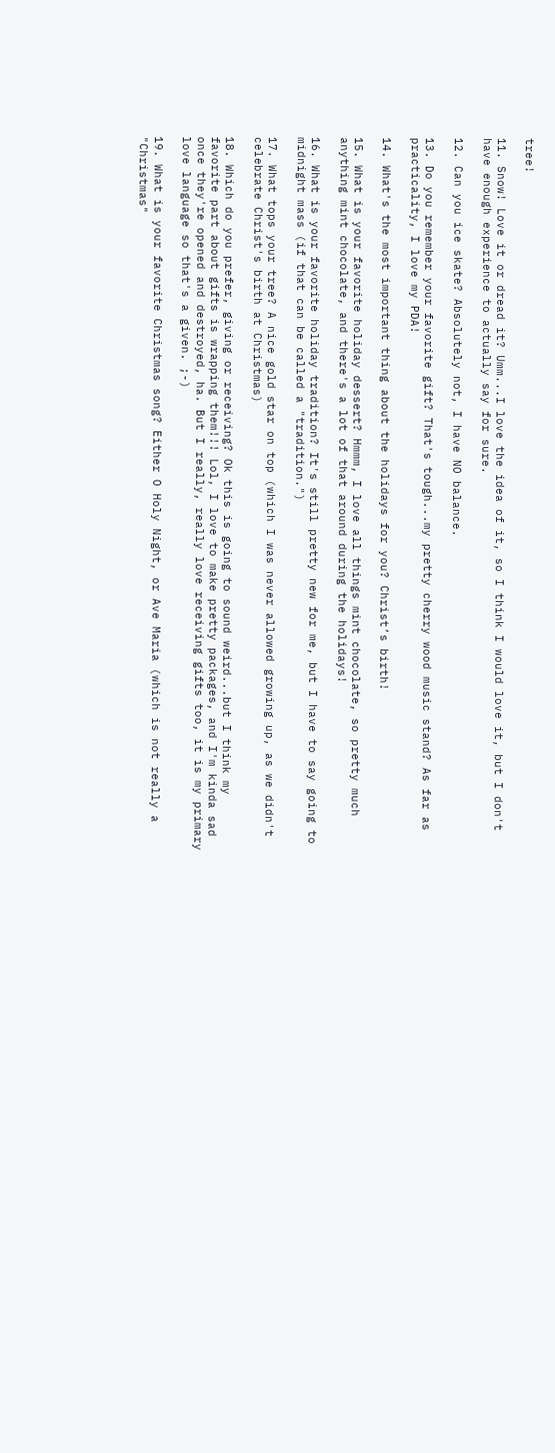tree!

11. Snow! Love it or dread it? Umm...I love the idea of it, so I think I would love it, but I don't have enough experience to actually say for sure.

12. Can you ice skate? Absolutely not, I have NO balance.

13. Do you remember your favorite gift? That's tough...my pretty cherry wood music stand? As far as practicality, I love my PDA!

14. What's the most important thing about the holidays for you? Christ’s birth!

15. What is your favorite holiday dessert? Hmmm, I love all things mint chocolate, so pretty much anything mint chocolate, and there's a lot of that around during the holidays!

16. What is your favorite holiday tradition? It's still pretty new for me, but I have to say going to midnight mass (if that can be called a "tradition.")

17. What tops your tree? A nice gold star on top (which I was never allowed growing up, as we didn't celebrate Christ's birth at Christmas)

18. Which do you prefer, giving or receiving? Ok this is going to sound weird...but I think my favorite part about gifts is wrapping them!!! Lol, I love to make pretty packages, and I'm kinda sad once they're opened and destroyed, ha. But I really, really love receiving gifts too, it is my primary love language so that's a given. ;-)

19. What is your favorite Christmas song? Either O Holy Night, or Ave Maria (which is not really a "Christmas"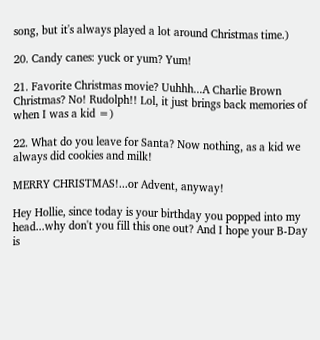song, but it's always played a lot around Christmas time.)

20. Candy canes: yuck or yum? Yum!

21. Favorite Christmas movie? Uuhhh...A Charlie Brown Christmas? No! Rudolph!! Lol, it just brings back memories of when I was a kid =)

22. What do you leave for Santa? Now nothing, as a kid we always did cookies and milk!

MERRY CHRISTMAS!...or Advent, anyway!

Hey Hollie, since today is your birthday you popped into my head...why don't you fill this one out? And I hope your B-Day is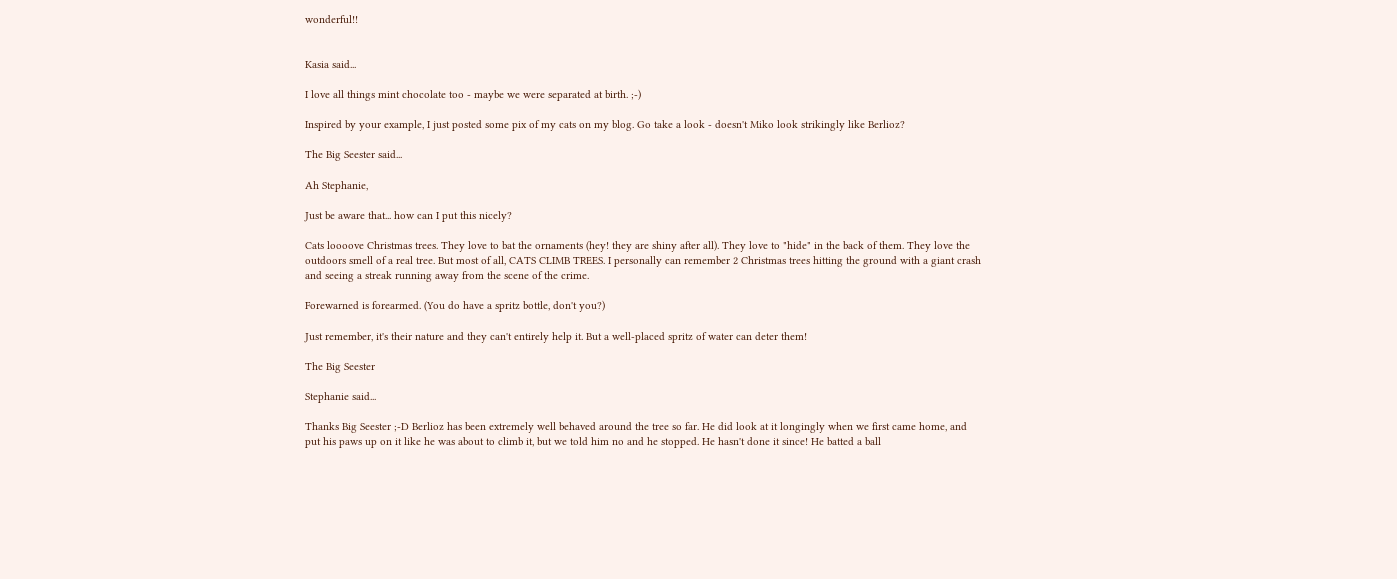wonderful!!


Kasia said...

I love all things mint chocolate too - maybe we were separated at birth. ;-)

Inspired by your example, I just posted some pix of my cats on my blog. Go take a look - doesn't Miko look strikingly like Berlioz?

The Big Seester said...

Ah Stephanie,

Just be aware that... how can I put this nicely?

Cats loooove Christmas trees. They love to bat the ornaments (hey! they are shiny after all). They love to "hide" in the back of them. They love the outdoors smell of a real tree. But most of all, CATS CLIMB TREES. I personally can remember 2 Christmas trees hitting the ground with a giant crash and seeing a streak running away from the scene of the crime.

Forewarned is forearmed. (You do have a spritz bottle, don't you?)

Just remember, it's their nature and they can't entirely help it. But a well-placed spritz of water can deter them!

The Big Seester

Stephanie said...

Thanks Big Seester ;-D Berlioz has been extremely well behaved around the tree so far. He did look at it longingly when we first came home, and put his paws up on it like he was about to climb it, but we told him no and he stopped. He hasn't done it since! He batted a ball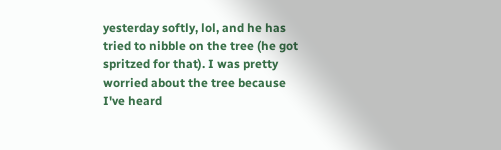yesterday softly, lol, and he has tried to nibble on the tree (he got spritzed for that). I was pretty worried about the tree because I've heard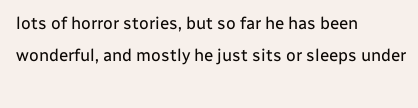lots of horror stories, but so far he has been wonderful, and mostly he just sits or sleeps under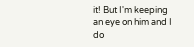it! But I'm keeping an eye on him and I do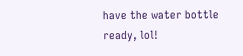have the water bottle ready, lol!